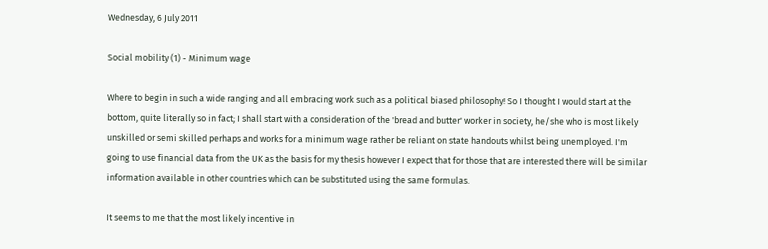Wednesday, 6 July 2011

Social mobility (1) - Minimum wage

Where to begin in such a wide ranging and all embracing work such as a political biased philosophy! So I thought I would start at the bottom, quite literally so in fact; I shall start with a consideration of the 'bread and butter' worker in society, he/she who is most likely unskilled or semi skilled perhaps and works for a minimum wage rather be reliant on state handouts whilst being unemployed. I'm going to use financial data from the UK as the basis for my thesis however I expect that for those that are interested there will be similar information available in other countries which can be substituted using the same formulas.

It seems to me that the most likely incentive in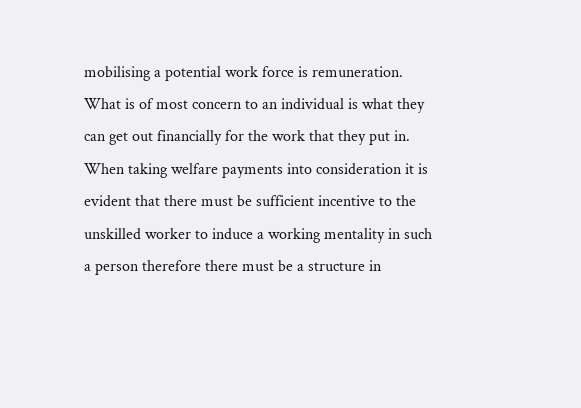mobilising a potential work force is remuneration. What is of most concern to an individual is what they can get out financially for the work that they put in. When taking welfare payments into consideration it is evident that there must be sufficient incentive to the unskilled worker to induce a working mentality in such a person therefore there must be a structure in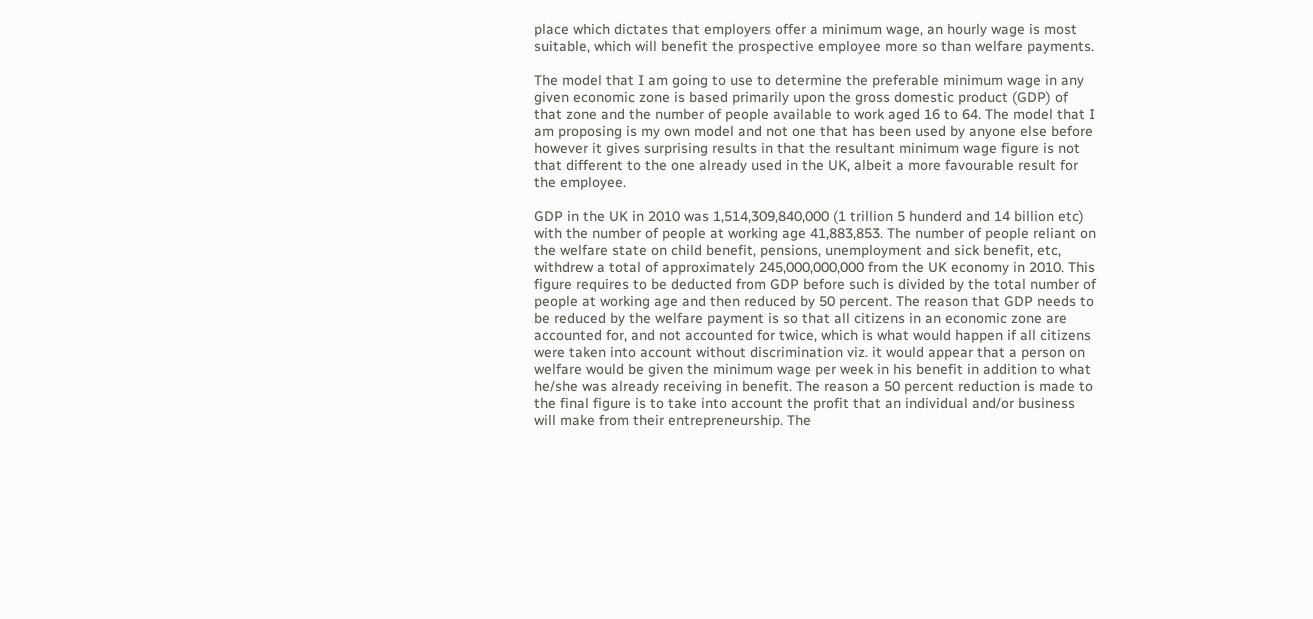place which dictates that employers offer a minimum wage, an hourly wage is most suitable, which will benefit the prospective employee more so than welfare payments.

The model that I am going to use to determine the preferable minimum wage in any given economic zone is based primarily upon the gross domestic product (GDP) of that zone and the number of people available to work aged 16 to 64. The model that I am proposing is my own model and not one that has been used by anyone else before however it gives surprising results in that the resultant minimum wage figure is not that different to the one already used in the UK, albeit a more favourable result for the employee.

GDP in the UK in 2010 was 1,514,309,840,000 (1 trillion 5 hunderd and 14 billion etc) with the number of people at working age 41,883,853. The number of people reliant on the welfare state on child benefit, pensions, unemployment and sick benefit, etc, withdrew a total of approximately 245,000,000,000 from the UK economy in 2010. This figure requires to be deducted from GDP before such is divided by the total number of people at working age and then reduced by 50 percent. The reason that GDP needs to be reduced by the welfare payment is so that all citizens in an economic zone are accounted for, and not accounted for twice, which is what would happen if all citizens were taken into account without discrimination viz. it would appear that a person on welfare would be given the minimum wage per week in his benefit in addition to what he/she was already receiving in benefit. The reason a 50 percent reduction is made to the final figure is to take into account the profit that an individual and/or business will make from their entrepreneurship. The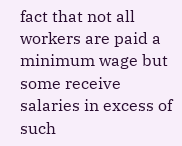fact that not all workers are paid a minimum wage but some receive salaries in excess of such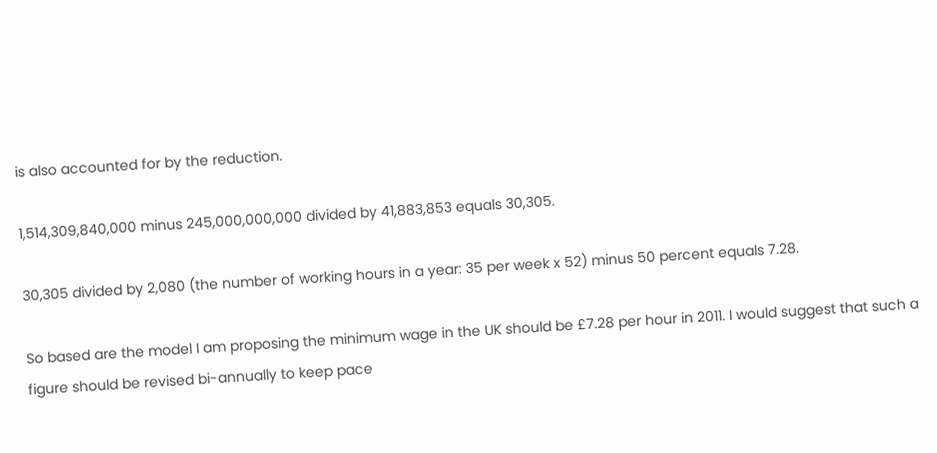is also accounted for by the reduction.

1,514,309,840,000 minus 245,000,000,000 divided by 41,883,853 equals 30,305.

30,305 divided by 2,080 (the number of working hours in a year: 35 per week x 52) minus 50 percent equals 7.28.

So based are the model I am proposing the minimum wage in the UK should be £7.28 per hour in 2011. I would suggest that such a figure should be revised bi-annually to keep pace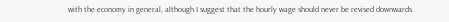with the economy in general, although I suggest that the hourly wage should never be revised downwards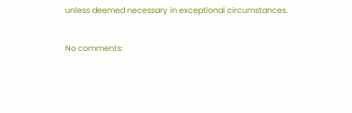unless deemed necessary in exceptional circumstances.

No comments: